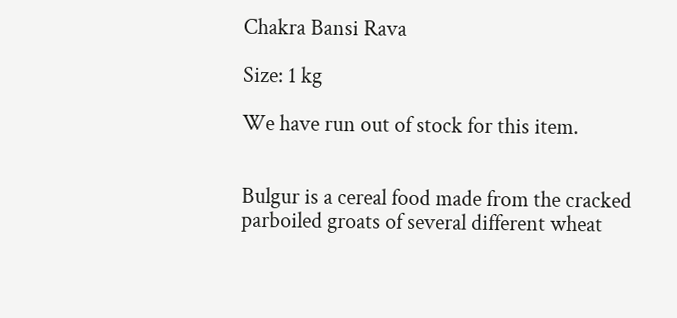Chakra Bansi Rava

Size: 1 kg

We have run out of stock for this item.


Bulgur is a cereal food made from the cracked parboiled groats of several different wheat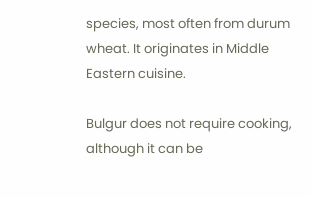species, most often from durum wheat. It originates in Middle Eastern cuisine.

Bulgur does not require cooking, although it can be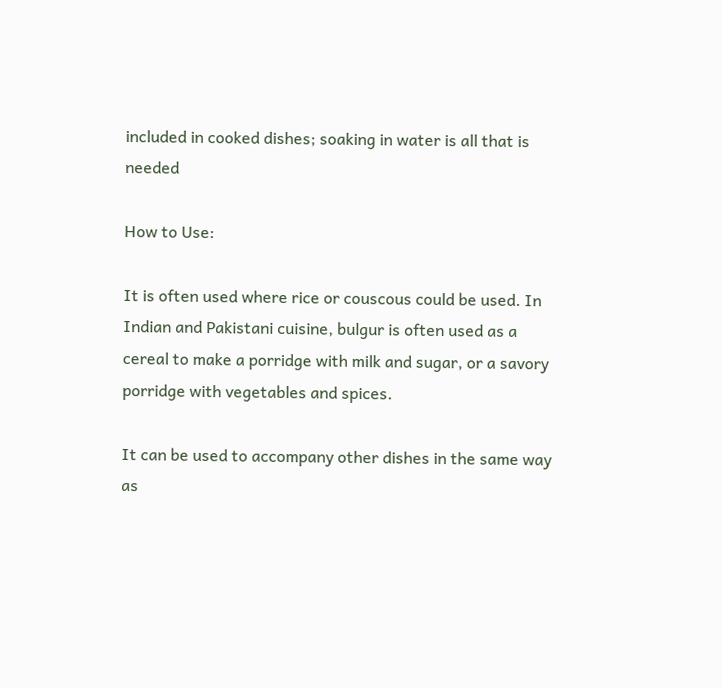included in cooked dishes; soaking in water is all that is needed

How to Use:

It is often used where rice or couscous could be used. In Indian and Pakistani cuisine, bulgur is often used as a cereal to make a porridge with milk and sugar, or a savory porridge with vegetables and spices.

It can be used to accompany other dishes in the same way as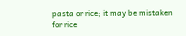pasta or rice; it may be mistaken for rice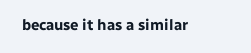because it has a similar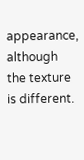appearance, although the texture is different.